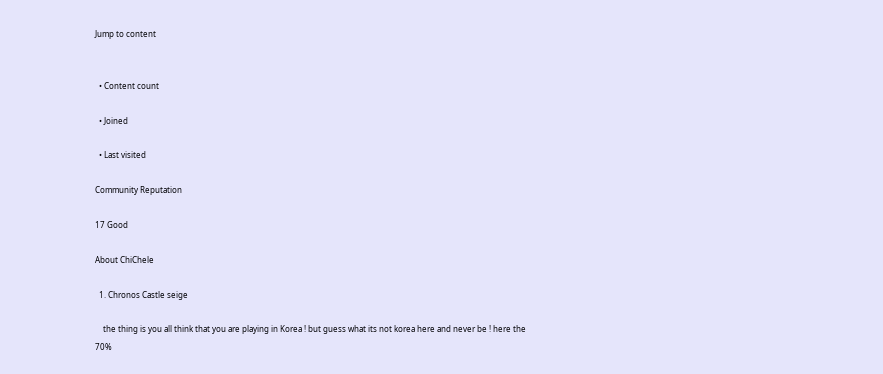Jump to content


  • Content count

  • Joined

  • Last visited

Community Reputation

17 Good

About ChiChele

  1. Chronos Castle seige

    the thing is you all think that you are playing in Korea ! but guess what its not korea here and never be ! here the 70%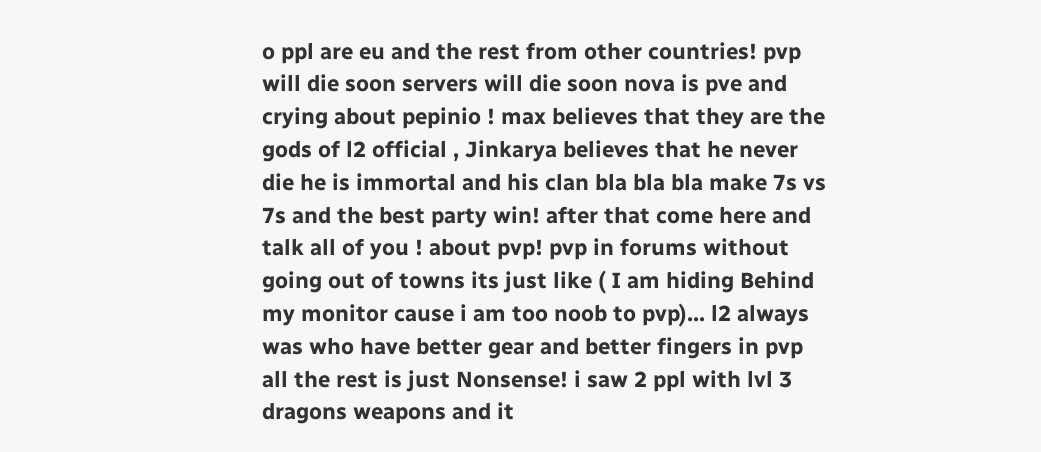o ppl are eu and the rest from other countries! pvp will die soon servers will die soon nova is pve and crying about pepinio ! max believes that they are the gods of l2 official , Jinkarya believes that he never die he is immortal and his clan bla bla bla make 7s vs 7s and the best party win! after that come here and talk all of you ! about pvp! pvp in forums without going out of towns its just like ( I am hiding Behind my monitor cause i am too noob to pvp)... l2 always was who have better gear and better fingers in pvp all the rest is just Nonsense! i saw 2 ppl with lvl 3 dragons weapons and it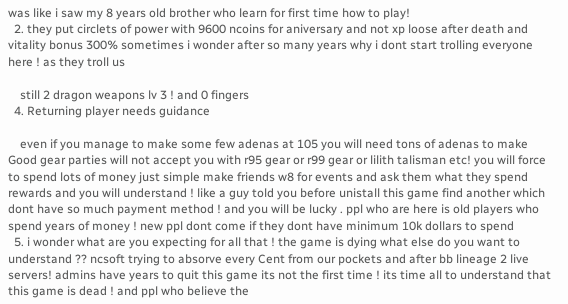was like i saw my 8 years old brother who learn for first time how to play!
  2. they put circlets of power with 9600 ncoins for aniversary and not xp loose after death and vitality bonus 300% sometimes i wonder after so many years why i dont start trolling everyone here ! as they troll us

    still 2 dragon weapons lv 3 ! and 0 fingers
  4. Returning player needs guidance

    even if you manage to make some few adenas at 105 you will need tons of adenas to make Good gear parties will not accept you with r95 gear or r99 gear or lilith talisman etc! you will force to spend lots of money just simple make friends w8 for events and ask them what they spend rewards and you will understand ! like a guy told you before unistall this game find another which dont have so much payment method ! and you will be lucky . ppl who are here is old players who spend years of money ! new ppl dont come if they dont have minimum 10k dollars to spend
  5. i wonder what are you expecting for all that ! the game is dying what else do you want to understand ?? ncsoft trying to absorve every Cent from our pockets and after bb lineage 2 live servers! admins have years to quit this game its not the first time ! its time all to understand that this game is dead ! and ppl who believe the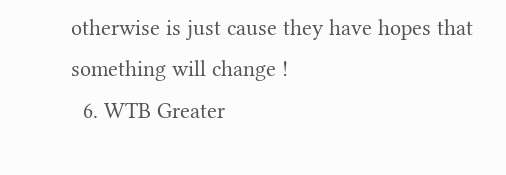otherwise is just cause they have hopes that something will change !
  6. WTB Greater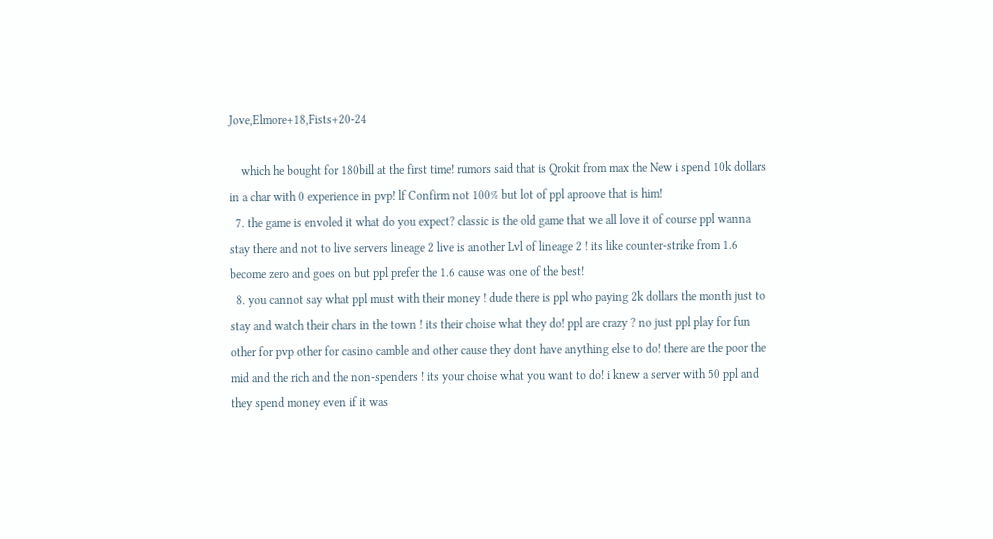Jove,Elmore+18,Fists+20-24

    which he bought for 180bill at the first time! rumors said that is Qrokit from max the New i spend 10k dollars in a char with 0 experience in pvp! lf Confirm not 100% but lot of ppl aproove that is him!
  7. the game is envoled it what do you expect? classic is the old game that we all love it of course ppl wanna stay there and not to live servers lineage 2 live is another Lvl of lineage 2 ! its like counter-strike from 1.6 become zero and goes on but ppl prefer the 1.6 cause was one of the best!
  8. you cannot say what ppl must with their money ! dude there is ppl who paying 2k dollars the month just to stay and watch their chars in the town ! its their choise what they do! ppl are crazy ? no just ppl play for fun other for pvp other for casino camble and other cause they dont have anything else to do! there are the poor the mid and the rich and the non-spenders ! its your choise what you want to do! i knew a server with 50 ppl and they spend money even if it was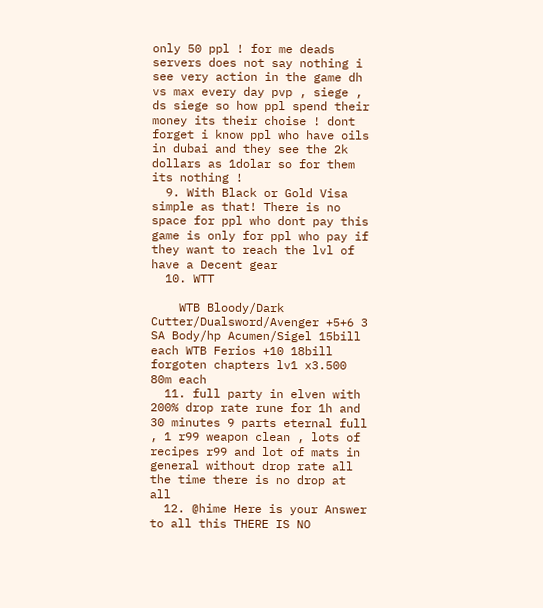only 50 ppl ! for me deads servers does not say nothing i see very action in the game dh vs max every day pvp , siege , ds siege so how ppl spend their money its their choise ! dont forget i know ppl who have oils in dubai and they see the 2k dollars as 1dolar so for them its nothing !
  9. With Black or Gold Visa simple as that! There is no space for ppl who dont pay this game is only for ppl who pay if they want to reach the lvl of have a Decent gear
  10. WTT

    WTB Bloody/Dark Cutter/Dualsword/Avenger +5+6 3 SA Body/hp Acumen/Sigel 15bill each WTB Ferios +10 18bill forgoten chapters lv1 x3.500 80m each
  11. full party in elven with 200% drop rate rune for 1h and 30 minutes 9 parts eternal full , 1 r99 weapon clean , lots of recipes r99 and lot of mats in general without drop rate all the time there is no drop at all
  12. @hime Here is your Answer to all this THERE IS NO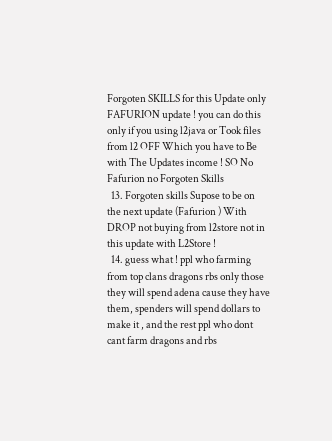Forgoten SKILLS for this Update only FAFURION update ! you can do this only if you using l2java or Took files from l2 OFF Which you have to Be with The Updates income ! SO No Fafurion no Forgoten Skills
  13. Forgoten skills Supose to be on the next update (Fafurion ) With DROP not buying from l2store not in this update with L2Store !
  14. guess what ! ppl who farming from top clans dragons rbs only those they will spend adena cause they have them, spenders will spend dollars to make it , and the rest ppl who dont cant farm dragons and rbs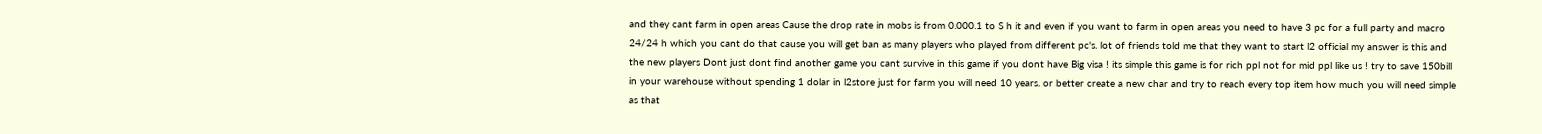and they cant farm in open areas Cause the drop rate in mobs is from 0.000.1 to S h it and even if you want to farm in open areas you need to have 3 pc for a full party and macro 24/24 h which you cant do that cause you will get ban as many players who played from different pc's. lot of friends told me that they want to start l2 official my answer is this and the new players Dont just dont find another game you cant survive in this game if you dont have Big visa ! its simple this game is for rich ppl not for mid ppl like us ! try to save 150bill in your warehouse without spending 1 dolar in l2store just for farm you will need 10 years. or better create a new char and try to reach every top item how much you will need simple as that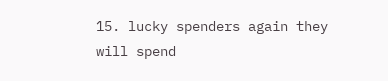15. lucky spenders again they will spend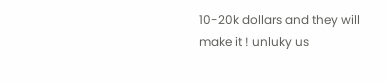10-20k dollars and they will make it ! unluky us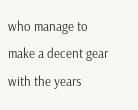who manage to make a decent gear with the years